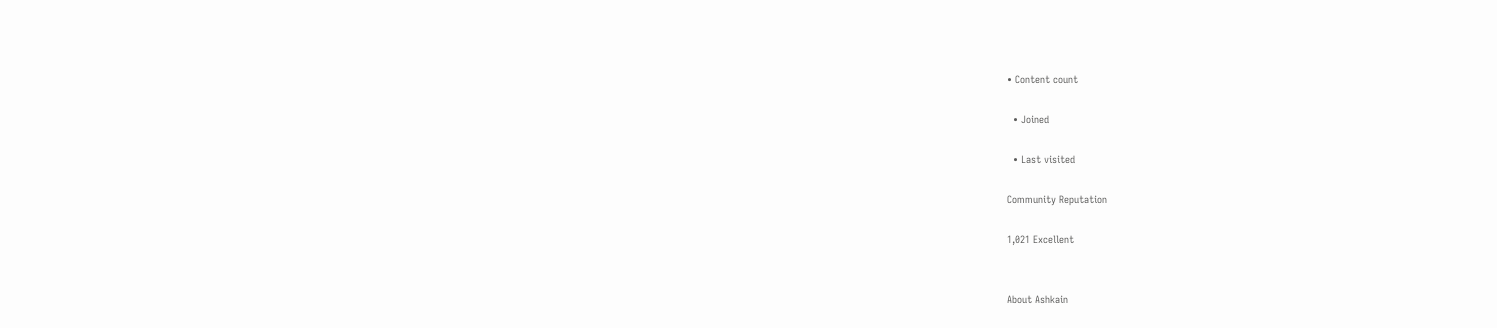• Content count

  • Joined

  • Last visited

Community Reputation

1,021 Excellent


About Ashkain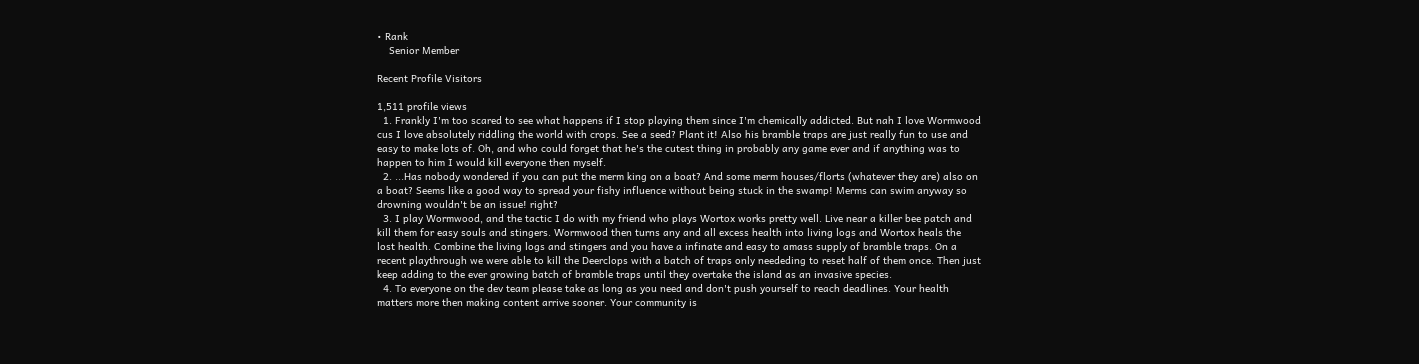• Rank
    Senior Member

Recent Profile Visitors

1,511 profile views
  1. Frankly I'm too scared to see what happens if I stop playing them since I'm chemically addicted. But nah I love Wormwood cus I love absolutely riddling the world with crops. See a seed? Plant it! Also his bramble traps are just really fun to use and easy to make lots of. Oh, and who could forget that he's the cutest thing in probably any game ever and if anything was to happen to him I would kill everyone then myself.
  2. ...Has nobody wondered if you can put the merm king on a boat? And some merm houses/florts (whatever they are) also on a boat? Seems like a good way to spread your fishy influence without being stuck in the swamp! Merms can swim anyway so drowning wouldn't be an issue! right?
  3. I play Wormwood, and the tactic I do with my friend who plays Wortox works pretty well. Live near a killer bee patch and kill them for easy souls and stingers. Wormwood then turns any and all excess health into living logs and Wortox heals the lost health. Combine the living logs and stingers and you have a infinate and easy to amass supply of bramble traps. On a recent playthrough we were able to kill the Deerclops with a batch of traps only neededing to reset half of them once. Then just keep adding to the ever growing batch of bramble traps until they overtake the island as an invasive species.
  4. To everyone on the dev team please take as long as you need and don't push yourself to reach deadlines. Your health matters more then making content arrive sooner. Your community is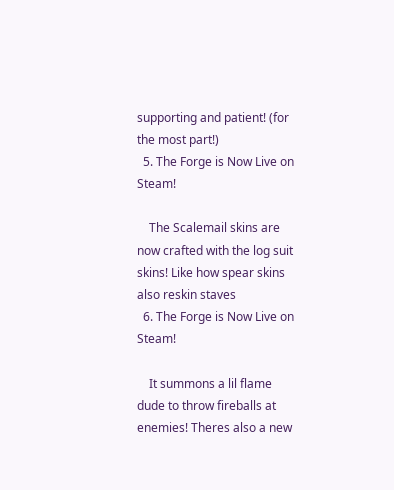supporting and patient! (for the most part!)
  5. The Forge is Now Live on Steam!

    The Scalemail skins are now crafted with the log suit skins! Like how spear skins also reskin staves
  6. The Forge is Now Live on Steam!

    It summons a lil flame dude to throw fireballs at enemies! Theres also a new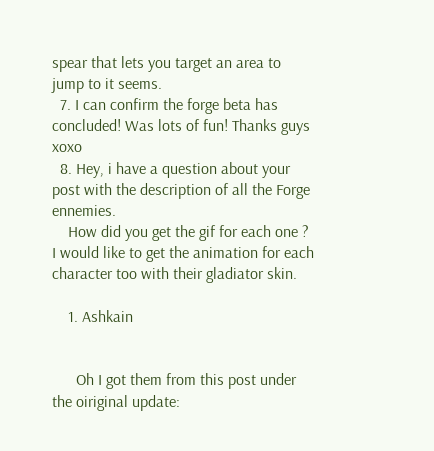spear that lets you target an area to jump to it seems.
  7. I can confirm the forge beta has concluded! Was lots of fun! Thanks guys xoxo
  8. Hey, i have a question about your post with the description of all the Forge ennemies.
    How did you get the gif for each one ? I would like to get the animation for each character too with their gladiator skin.

    1. Ashkain


      Oh I got them from this post under the oiriginal update: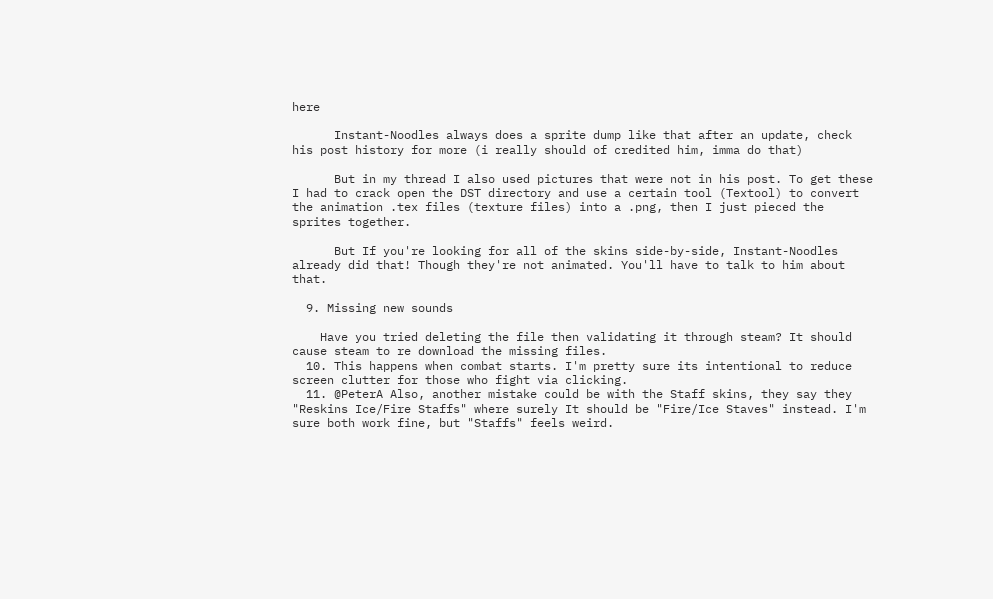here

      Instant-Noodles always does a sprite dump like that after an update, check his post history for more (i really should of credited him, imma do that)

      But in my thread I also used pictures that were not in his post. To get these I had to crack open the DST directory and use a certain tool (Textool) to convert the animation .tex files (texture files) into a .png, then I just pieced the sprites together.

      But If you're looking for all of the skins side-by-side, Instant-Noodles already did that! Though they're not animated. You'll have to talk to him about that.

  9. Missing new sounds

    Have you tried deleting the file then validating it through steam? It should cause steam to re download the missing files.
  10. This happens when combat starts. I'm pretty sure its intentional to reduce screen clutter for those who fight via clicking.
  11. @PeterA Also, another mistake could be with the Staff skins, they say they "Reskins Ice/Fire Staffs" where surely It should be "Fire/Ice Staves" instead. I'm sure both work fine, but "Staffs" feels weird.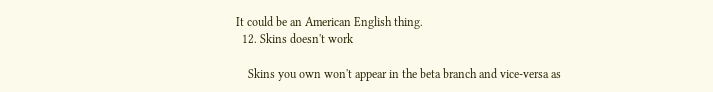It could be an American English thing.
  12. Skins doesn't work

    Skins you own won't appear in the beta branch and vice-versa as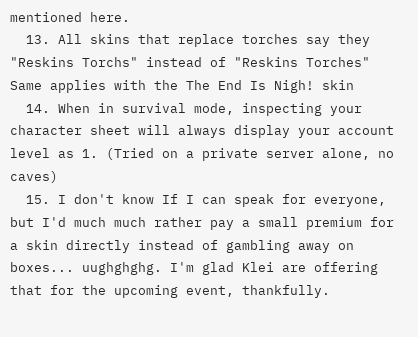mentioned here.
  13. All skins that replace torches say they "Reskins Torchs" instead of "Reskins Torches" Same applies with the The End Is Nigh! skin
  14. When in survival mode, inspecting your character sheet will always display your account level as 1. (Tried on a private server alone, no caves)
  15. I don't know If I can speak for everyone, but I'd much much rather pay a small premium for a skin directly instead of gambling away on boxes... uughghghg. I'm glad Klei are offering that for the upcoming event, thankfully.